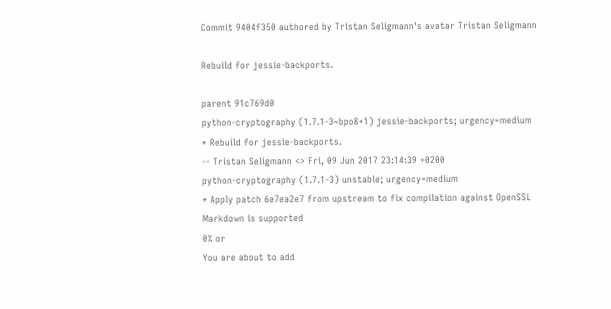Commit 9404f350 authored by Tristan Seligmann's avatar Tristan Seligmann

Rebuild for jessie-backports.

parent 91c769d0
python-cryptography (1.7.1-3~bpo8+1) jessie-backports; urgency=medium
* Rebuild for jessie-backports.
-- Tristan Seligmann <> Fri, 09 Jun 2017 23:14:39 +0200
python-cryptography (1.7.1-3) unstable; urgency=medium
* Apply patch 6e7ea2e7 from upstream to fix compilation against OpenSSL
Markdown is supported
0% or
You are about to add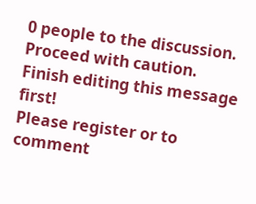0 people to the discussion. Proceed with caution.
Finish editing this message first!
Please register or to comment